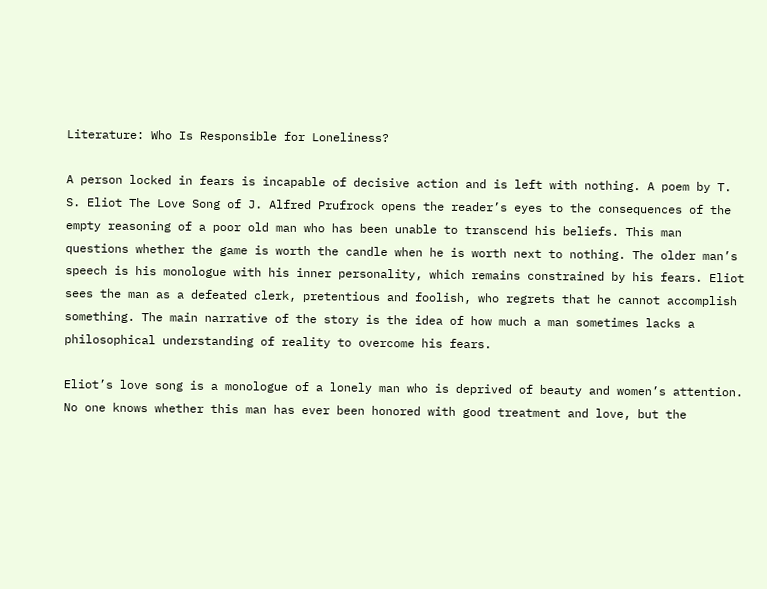Literature: Who Is Responsible for Loneliness?

A person locked in fears is incapable of decisive action and is left with nothing. A poem by T. S. Eliot The Love Song of J. Alfred Prufrock opens the reader’s eyes to the consequences of the empty reasoning of a poor old man who has been unable to transcend his beliefs. This man questions whether the game is worth the candle when he is worth next to nothing. The older man’s speech is his monologue with his inner personality, which remains constrained by his fears. Eliot sees the man as a defeated clerk, pretentious and foolish, who regrets that he cannot accomplish something. The main narrative of the story is the idea of how much a man sometimes lacks a philosophical understanding of reality to overcome his fears.

Eliot’s love song is a monologue of a lonely man who is deprived of beauty and women’s attention. No one knows whether this man has ever been honored with good treatment and love, but the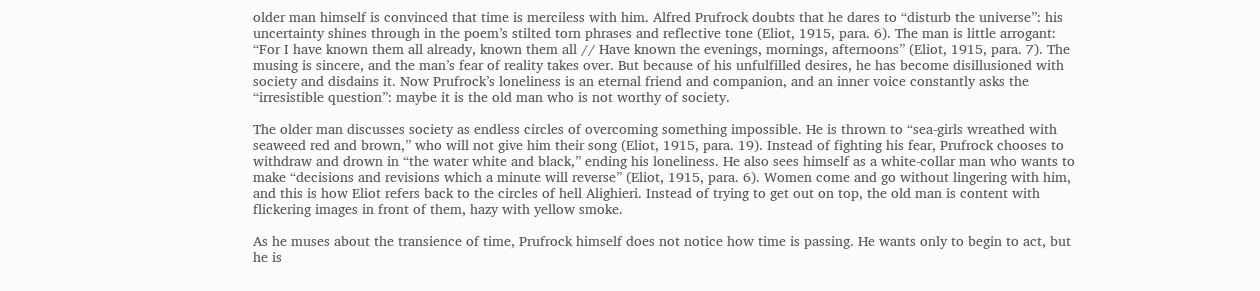older man himself is convinced that time is merciless with him. Alfred Prufrock doubts that he dares to “disturb the universe”: his uncertainty shines through in the poem’s stilted torn phrases and reflective tone (Eliot, 1915, para. 6). The man is little arrogant: “For I have known them all already, known them all // Have known the evenings, mornings, afternoons” (Eliot, 1915, para. 7). The musing is sincere, and the man’s fear of reality takes over. But because of his unfulfilled desires, he has become disillusioned with society and disdains it. Now Prufrock’s loneliness is an eternal friend and companion, and an inner voice constantly asks the “irresistible question”: maybe it is the old man who is not worthy of society.

The older man discusses society as endless circles of overcoming something impossible. He is thrown to “sea-girls wreathed with seaweed red and brown,” who will not give him their song (Eliot, 1915, para. 19). Instead of fighting his fear, Prufrock chooses to withdraw and drown in “the water white and black,” ending his loneliness. He also sees himself as a white-collar man who wants to make “decisions and revisions which a minute will reverse” (Eliot, 1915, para. 6). Women come and go without lingering with him, and this is how Eliot refers back to the circles of hell Alighieri. Instead of trying to get out on top, the old man is content with flickering images in front of them, hazy with yellow smoke.

As he muses about the transience of time, Prufrock himself does not notice how time is passing. He wants only to begin to act, but he is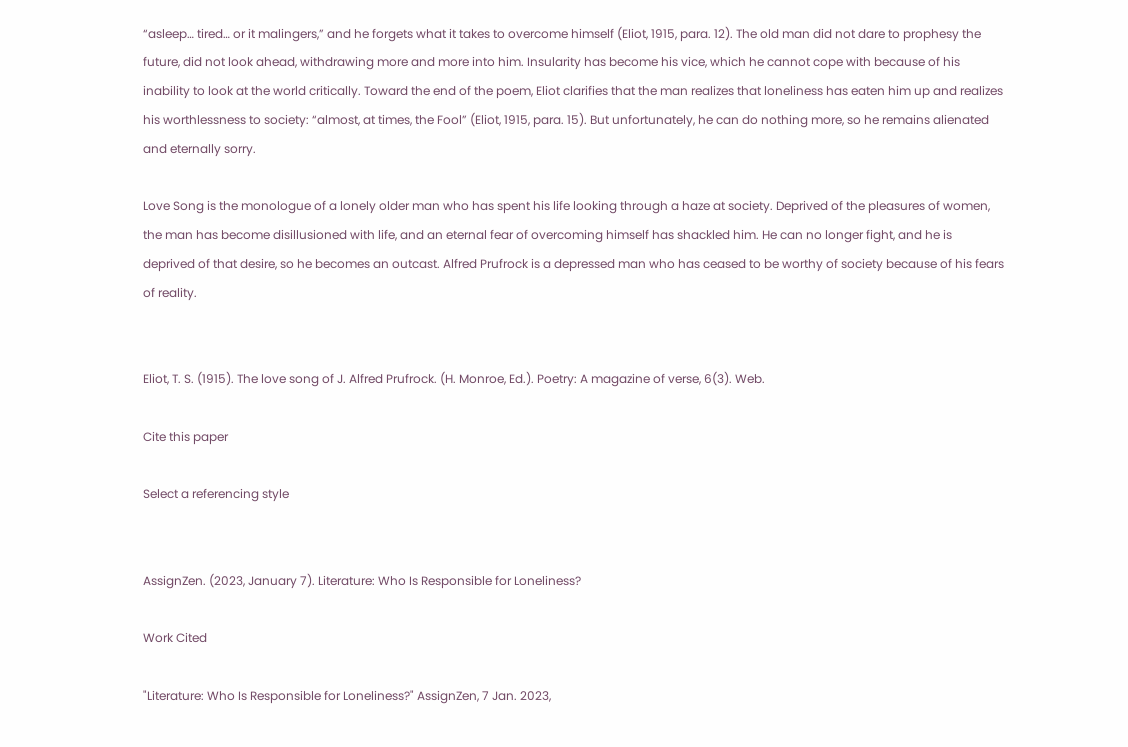“asleep… tired… or it malingers,” and he forgets what it takes to overcome himself (Eliot, 1915, para. 12). The old man did not dare to prophesy the future, did not look ahead, withdrawing more and more into him. Insularity has become his vice, which he cannot cope with because of his inability to look at the world critically. Toward the end of the poem, Eliot clarifies that the man realizes that loneliness has eaten him up and realizes his worthlessness to society: “almost, at times, the Fool” (Eliot, 1915, para. 15). But unfortunately, he can do nothing more, so he remains alienated and eternally sorry.

Love Song is the monologue of a lonely older man who has spent his life looking through a haze at society. Deprived of the pleasures of women, the man has become disillusioned with life, and an eternal fear of overcoming himself has shackled him. He can no longer fight, and he is deprived of that desire, so he becomes an outcast. Alfred Prufrock is a depressed man who has ceased to be worthy of society because of his fears of reality.


Eliot, T. S. (1915). The love song of J. Alfred Prufrock. (H. Monroe, Ed.). Poetry: A magazine of verse, 6(3). Web.

Cite this paper

Select a referencing style


AssignZen. (2023, January 7). Literature: Who Is Responsible for Loneliness?

Work Cited

"Literature: Who Is Responsible for Loneliness?" AssignZen, 7 Jan. 2023,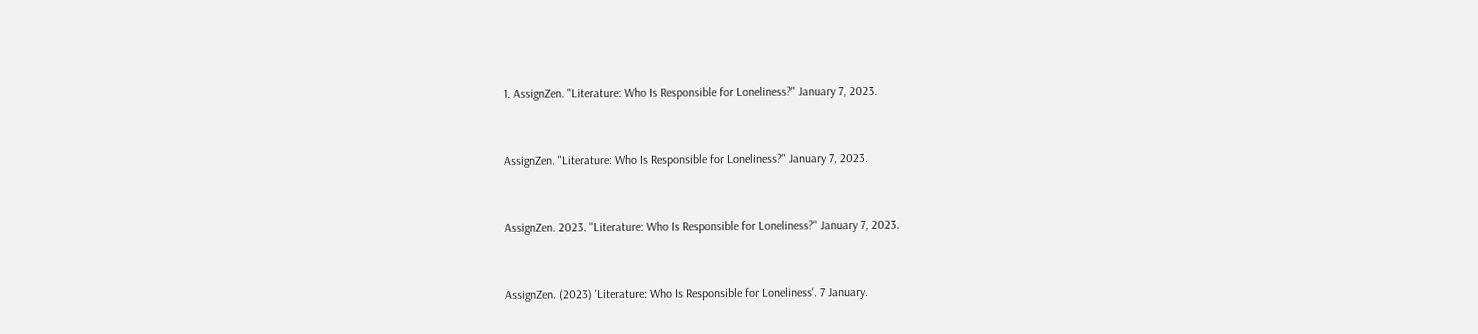1. AssignZen. "Literature: Who Is Responsible for Loneliness?" January 7, 2023.


AssignZen. "Literature: Who Is Responsible for Loneliness?" January 7, 2023.


AssignZen. 2023. "Literature: Who Is Responsible for Loneliness?" January 7, 2023.


AssignZen. (2023) 'Literature: Who Is Responsible for Loneliness'. 7 January.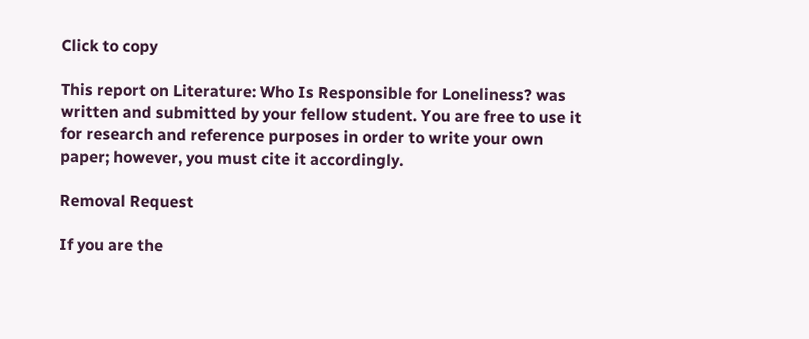Click to copy

This report on Literature: Who Is Responsible for Loneliness? was written and submitted by your fellow student. You are free to use it for research and reference purposes in order to write your own paper; however, you must cite it accordingly.

Removal Request

If you are the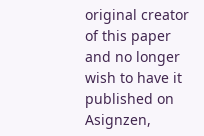original creator of this paper and no longer wish to have it published on Asignzen,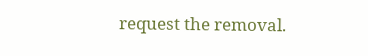request the removal.